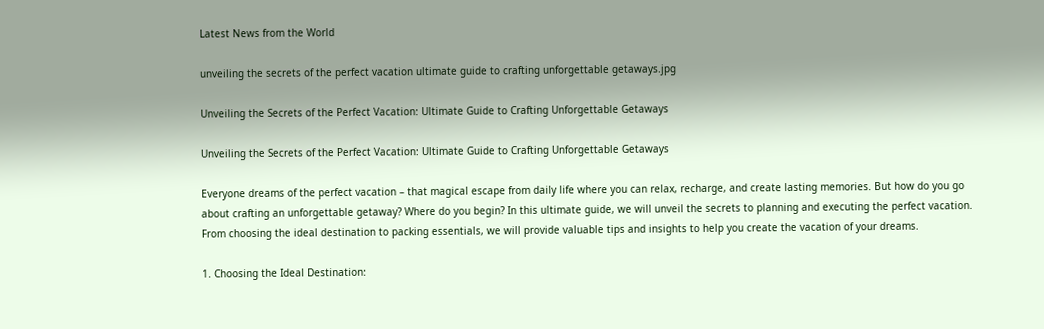Latest News from the World

unveiling the secrets of the perfect vacation ultimate guide to crafting unforgettable getaways.jpg

Unveiling the Secrets of the Perfect Vacation: Ultimate Guide to Crafting Unforgettable Getaways

Unveiling the Secrets of the Perfect Vacation: Ultimate Guide to Crafting Unforgettable Getaways

Everyone dreams of the perfect vacation – that magical escape from daily life where you can relax, recharge, and create lasting memories. But how do you go about crafting an unforgettable getaway? Where do you begin? In this ultimate guide, we will unveil the secrets to planning and executing the perfect vacation. From choosing the ideal destination to packing essentials, we will provide valuable tips and insights to help you create the vacation of your dreams.

1. Choosing the Ideal Destination: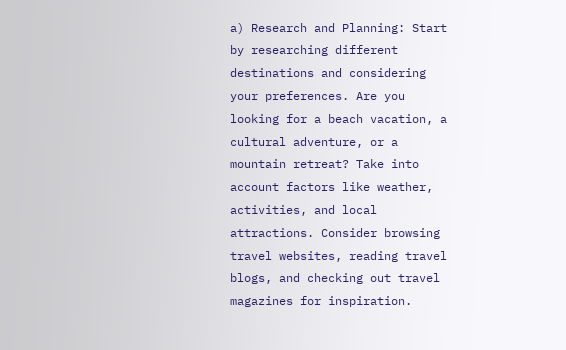a) Research and Planning: Start by researching different destinations and considering your preferences. Are you looking for a beach vacation, a cultural adventure, or a mountain retreat? Take into account factors like weather, activities, and local attractions. Consider browsing travel websites, reading travel blogs, and checking out travel magazines for inspiration.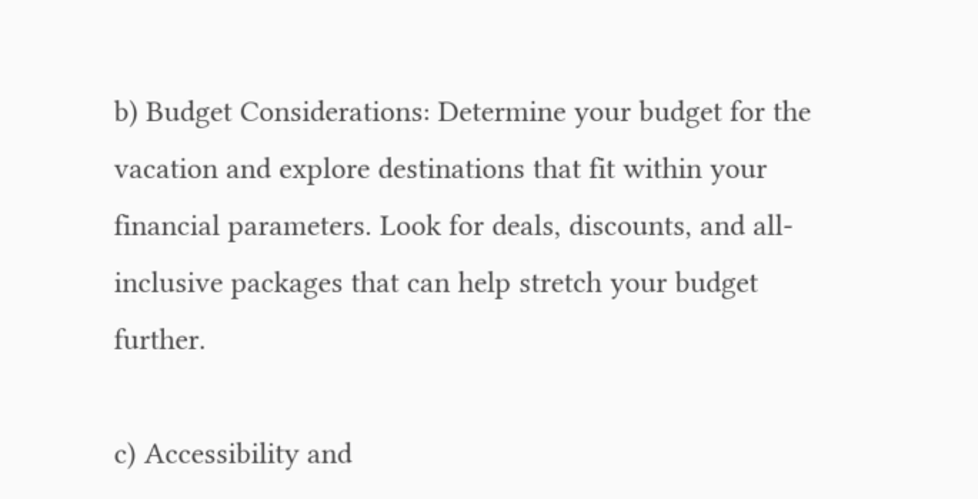b) Budget Considerations: Determine your budget for the vacation and explore destinations that fit within your financial parameters. Look for deals, discounts, and all-inclusive packages that can help stretch your budget further.

c) Accessibility and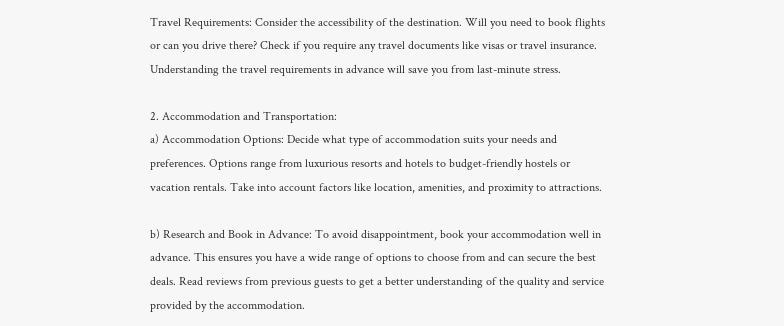Travel Requirements: Consider the accessibility of the destination. Will you need to book flights or can you drive there? Check if you require any travel documents like visas or travel insurance. Understanding the travel requirements in advance will save you from last-minute stress.

2. Accommodation and Transportation:
a) Accommodation Options: Decide what type of accommodation suits your needs and preferences. Options range from luxurious resorts and hotels to budget-friendly hostels or vacation rentals. Take into account factors like location, amenities, and proximity to attractions.

b) Research and Book in Advance: To avoid disappointment, book your accommodation well in advance. This ensures you have a wide range of options to choose from and can secure the best deals. Read reviews from previous guests to get a better understanding of the quality and service provided by the accommodation.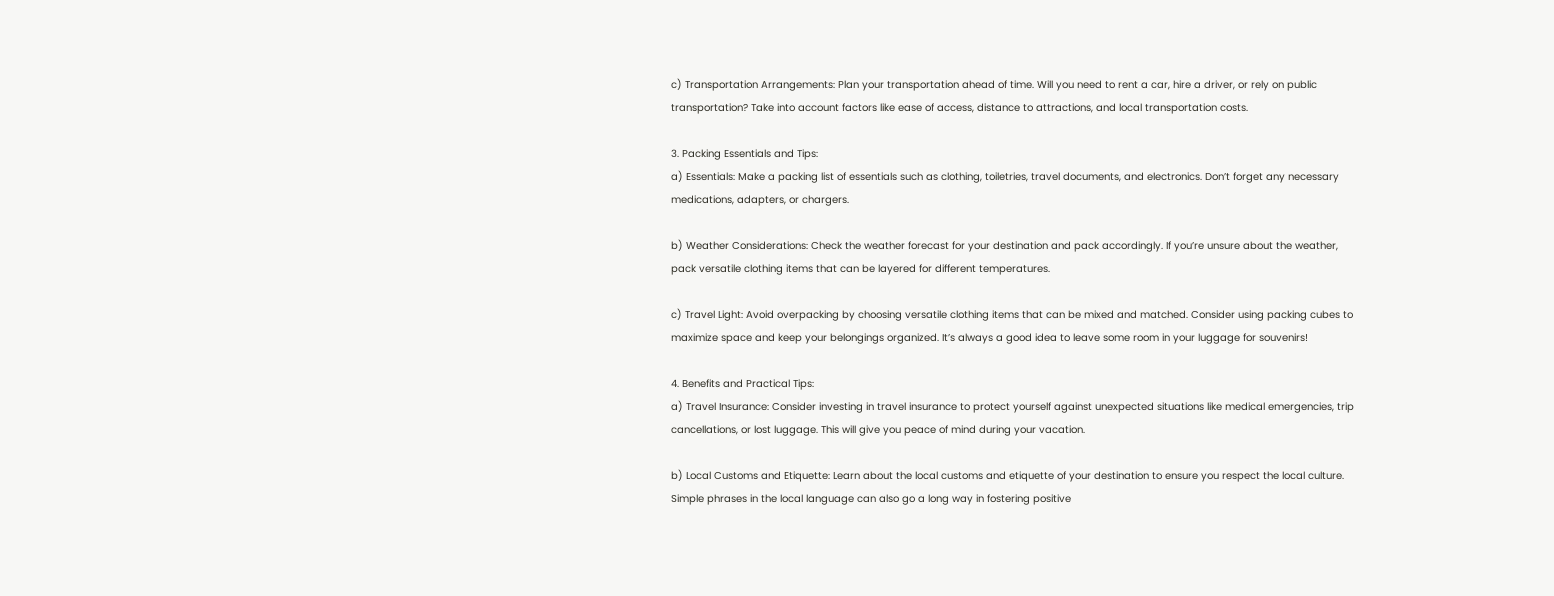c) Transportation Arrangements: Plan your transportation ahead of time. Will you need to rent a car, hire a driver, or rely on public transportation? Take into account factors like ease of access, distance to attractions, and local transportation costs.

3. Packing Essentials and Tips:
a) Essentials: Make a packing list of essentials such as clothing, toiletries, travel documents, and electronics. Don’t forget any necessary medications, adapters, or chargers.

b) Weather Considerations: Check the weather forecast for your destination and pack accordingly. If you’re unsure about the weather, pack versatile clothing items that can be layered for different temperatures.

c) Travel Light: Avoid overpacking by choosing versatile clothing items that can be mixed and matched. Consider using packing cubes to maximize space and keep your belongings organized. It’s always a good idea to leave some room in your luggage for souvenirs!

4. Benefits and Practical Tips:
a) Travel Insurance: Consider investing in travel insurance to protect yourself against unexpected situations like medical emergencies, trip cancellations, or lost luggage. This will give you peace of mind during your vacation.

b) Local Customs and Etiquette: Learn about the local customs and etiquette of your destination to ensure you respect the local culture. Simple phrases in the local language can also go a long way in fostering positive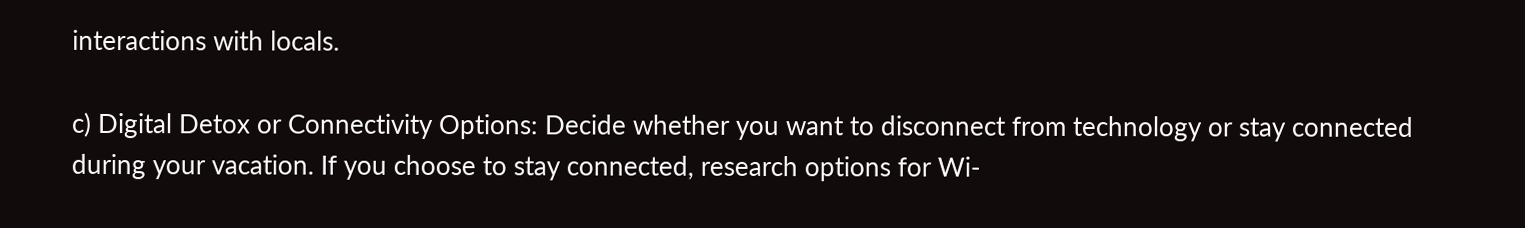interactions with locals.

c) Digital Detox or Connectivity Options: Decide whether you want to disconnect from technology or stay connected during your vacation. If you choose to stay connected, research options for Wi-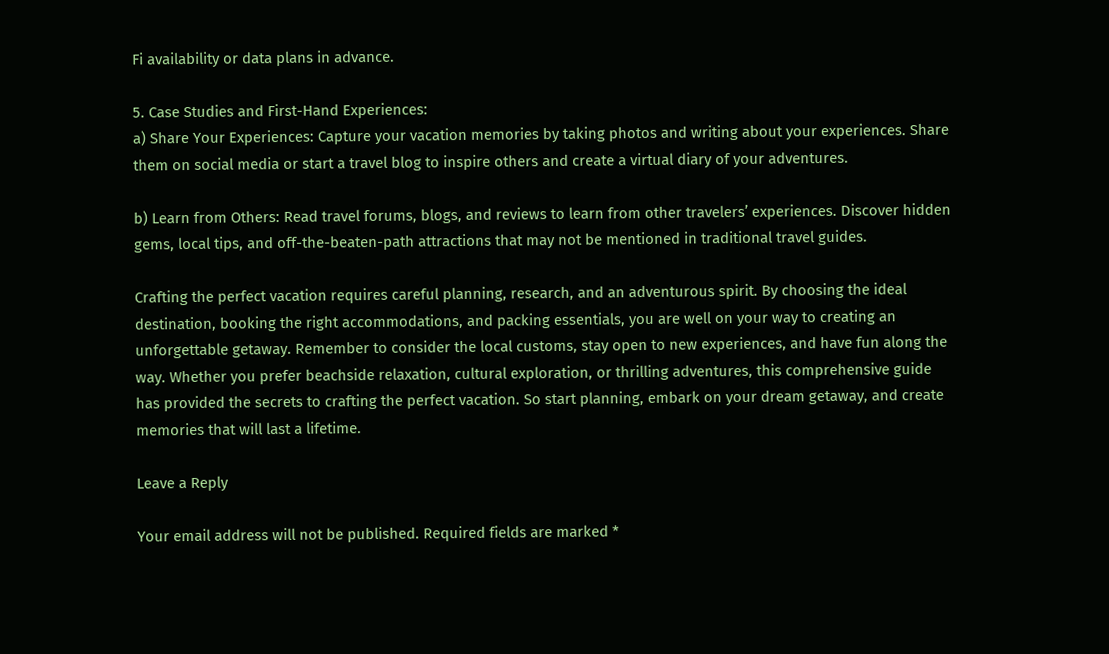Fi availability or data plans in advance.

5. Case Studies and First-Hand Experiences:
a) Share Your Experiences: Capture your vacation memories by taking photos and writing about your experiences. Share them on social media or start a travel blog to inspire others and create a virtual diary of your adventures.

b) Learn from Others: Read travel forums, blogs, and reviews to learn from other travelers’ experiences. Discover hidden gems, local tips, and off-the-beaten-path attractions that may not be mentioned in traditional travel guides.

Crafting the perfect vacation requires careful planning, research, and an adventurous spirit. By choosing the ideal destination, booking the right accommodations, and packing essentials, you are well on your way to creating an unforgettable getaway. Remember to consider the local customs, stay open to new experiences, and have fun along the way. Whether you prefer beachside relaxation, cultural exploration, or thrilling adventures, this comprehensive guide has provided the secrets to crafting the perfect vacation. So start planning, embark on your dream getaway, and create memories that will last a lifetime.

Leave a Reply

Your email address will not be published. Required fields are marked *